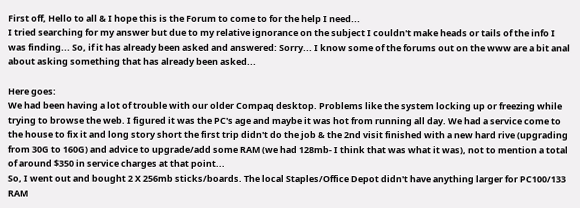First off, Hello to all & I hope this is the Forum to come to for the help I need...
I tried searching for my answer but due to my relative ignorance on the subject I couldn't make heads or tails of the info I was finding... So, if it has already been asked and answered: Sorry... I know some of the forums out on the www are a bit anal about asking something that has already been asked...

Here goes:
We had been having a lot of trouble with our older Compaq desktop. Problems like the system locking up or freezing while trying to browse the web. I figured it was the PC's age and maybe it was hot from running all day. We had a service come to the house to fix it and long story short the first trip didn't do the job & the 2nd visit finished with a new hard rive (upgrading from 30G to 160G) and advice to upgrade/add some RAM (we had 128mb- I think that was what it was), not to mention a total of around $350 in service charges at that point...
So, I went out and bought 2 X 256mb sticks/boards. The local Staples/Office Depot didn't have anything larger for PC100/133 RAM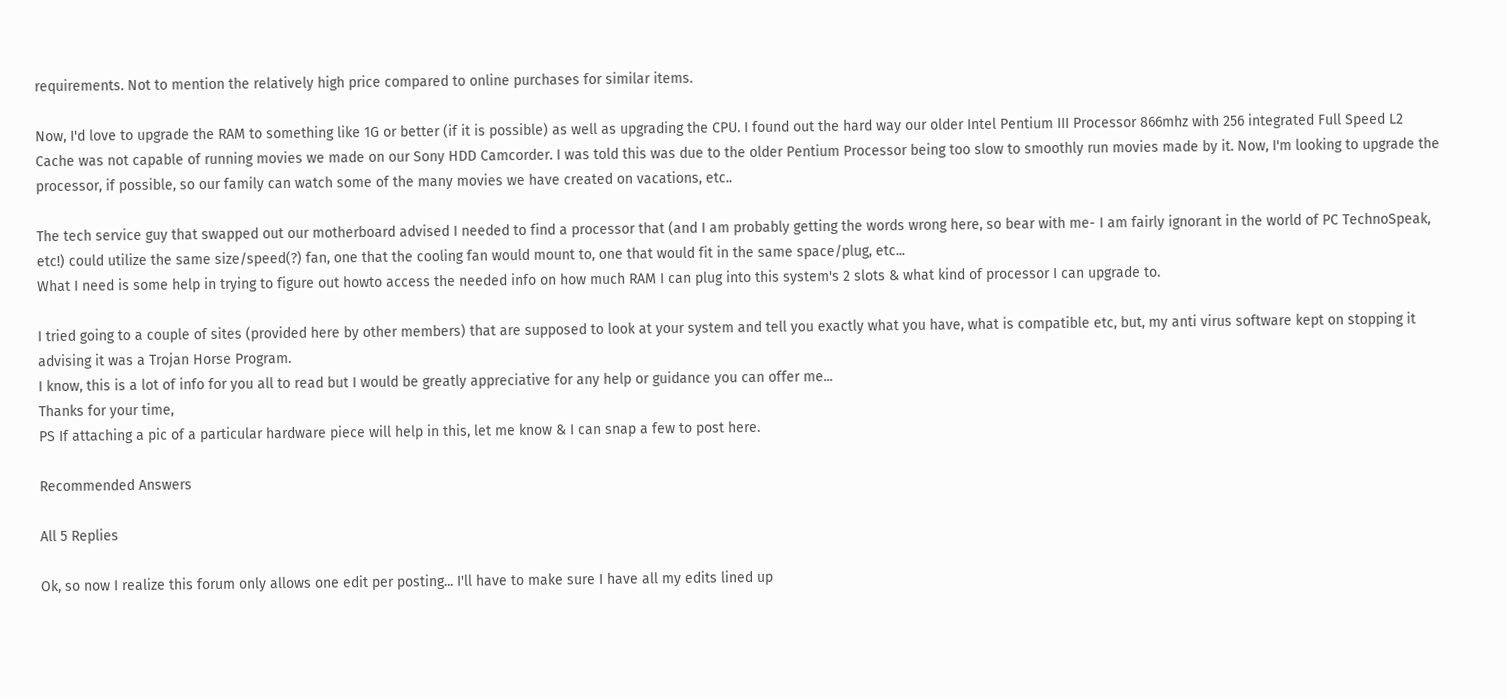requirements. Not to mention the relatively high price compared to online purchases for similar items.

Now, I'd love to upgrade the RAM to something like 1G or better (if it is possible) as well as upgrading the CPU. I found out the hard way our older Intel Pentium III Processor 866mhz with 256 integrated Full Speed L2 Cache was not capable of running movies we made on our Sony HDD Camcorder. I was told this was due to the older Pentium Processor being too slow to smoothly run movies made by it. Now, I'm looking to upgrade the processor, if possible, so our family can watch some of the many movies we have created on vacations, etc..

The tech service guy that swapped out our motherboard advised I needed to find a processor that (and I am probably getting the words wrong here, so bear with me- I am fairly ignorant in the world of PC TechnoSpeak, etc!) could utilize the same size/speed(?) fan, one that the cooling fan would mount to, one that would fit in the same space/plug, etc...
What I need is some help in trying to figure out howto access the needed info on how much RAM I can plug into this system's 2 slots & what kind of processor I can upgrade to.

I tried going to a couple of sites (provided here by other members) that are supposed to look at your system and tell you exactly what you have, what is compatible etc, but, my anti virus software kept on stopping it advising it was a Trojan Horse Program.
I know, this is a lot of info for you all to read but I would be greatly appreciative for any help or guidance you can offer me...
Thanks for your time,
PS If attaching a pic of a particular hardware piece will help in this, let me know & I can snap a few to post here.

Recommended Answers

All 5 Replies

Ok, so now I realize this forum only allows one edit per posting... I'll have to make sure I have all my edits lined up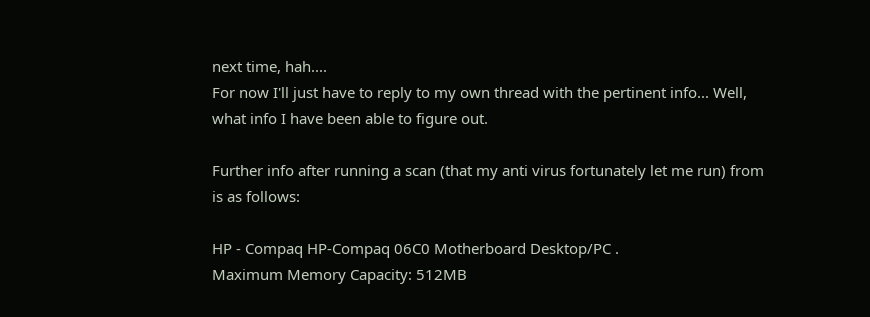next time, hah....
For now I'll just have to reply to my own thread with the pertinent info... Well, what info I have been able to figure out.

Further info after running a scan (that my anti virus fortunately let me run) from is as follows:

HP - Compaq HP-Compaq 06C0 Motherboard Desktop/PC .
Maximum Memory Capacity: 512MB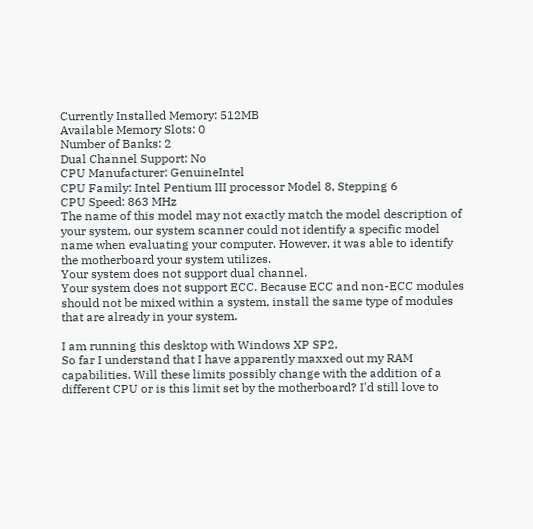Currently Installed Memory: 512MB
Available Memory Slots: 0
Number of Banks: 2
Dual Channel Support: No
CPU Manufacturer: GenuineIntel
CPU Family: Intel Pentium III processor Model 8, Stepping 6
CPU Speed: 863 MHz
The name of this model may not exactly match the model description of your system, our system scanner could not identify a specific model name when evaluating your computer. However, it was able to identify the motherboard your system utilizes.
Your system does not support dual channel.
Your system does not support ECC. Because ECC and non-ECC modules should not be mixed within a system, install the same type of modules that are already in your system.

I am running this desktop with Windows XP SP2.
So far I understand that I have apparently maxxed out my RAM capabilities. Will these limits possibly change with the addition of a different CPU or is this limit set by the motherboard? I'd still love to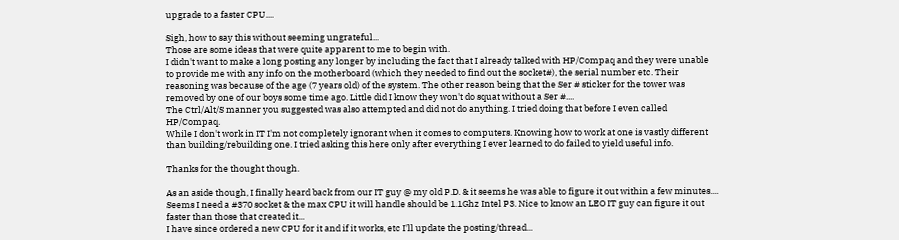upgrade to a faster CPU....

Sigh, how to say this without seeming ungrateful...
Those are some ideas that were quite apparent to me to begin with.
I didn't want to make a long posting any longer by including the fact that I already talked with HP/Compaq and they were unable to provide me with any info on the motherboard (which they needed to find out the socket#), the serial number etc. Their reasoning was because of the age (7 years old) of the system. The other reason being that the Ser # sticker for the tower was removed by one of our boys some time ago. Little did I know they won't do squat without a Ser #....
The Ctrl/Alt/S manner you suggested was also attempted and did not do anything. I tried doing that before I even called HP/Compaq.
While I don't work in IT I'm not completely ignorant when it comes to computers. Knowing how to work at one is vastly different than building/rebuilding one. I tried asking this here only after everything I ever learned to do failed to yield useful info.

Thanks for the thought though.

As an aside though, I finally heard back from our IT guy @ my old P.D. & it seems he was able to figure it out within a few minutes.... Seems I need a #370 socket & the max CPU it will handle should be 1.1Ghz Intel P3. Nice to know an LEO IT guy can figure it out faster than those that created it...
I have since ordered a new CPU for it and if it works, etc I'll update the posting/thread...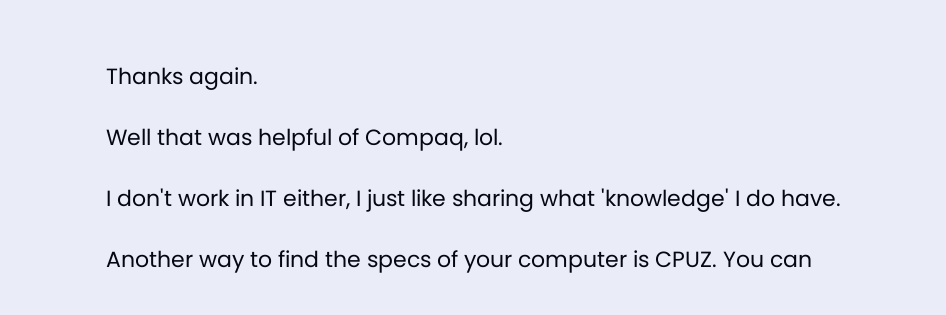Thanks again.

Well that was helpful of Compaq, lol.

I don't work in IT either, I just like sharing what 'knowledge' I do have.

Another way to find the specs of your computer is CPUZ. You can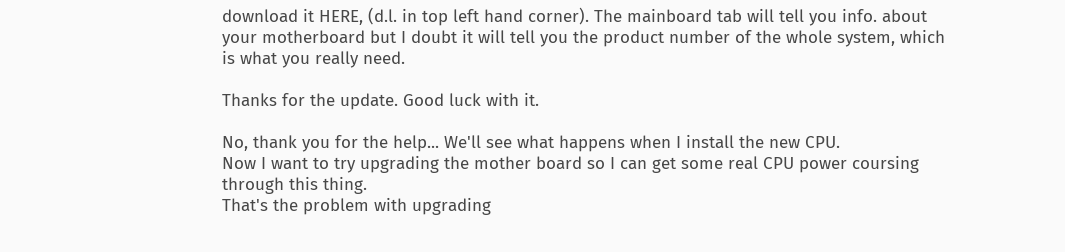download it HERE, (d.l. in top left hand corner). The mainboard tab will tell you info. about your motherboard but I doubt it will tell you the product number of the whole system, which is what you really need.

Thanks for the update. Good luck with it.

No, thank you for the help... We'll see what happens when I install the new CPU.
Now I want to try upgrading the mother board so I can get some real CPU power coursing through this thing.
That's the problem with upgrading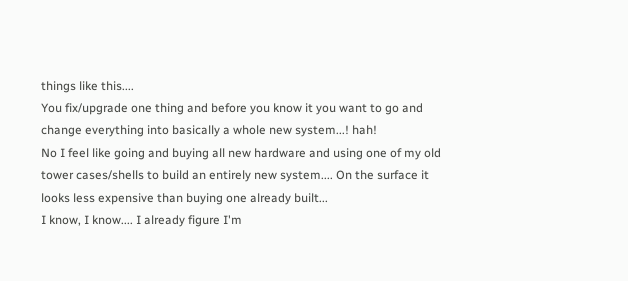things like this....
You fix/upgrade one thing and before you know it you want to go and change everything into basically a whole new system...! hah!
No I feel like going and buying all new hardware and using one of my old tower cases/shells to build an entirely new system.... On the surface it looks less expensive than buying one already built...
I know, I know.... I already figure I'm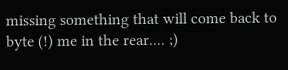missing something that will come back to byte (!) me in the rear.... ;)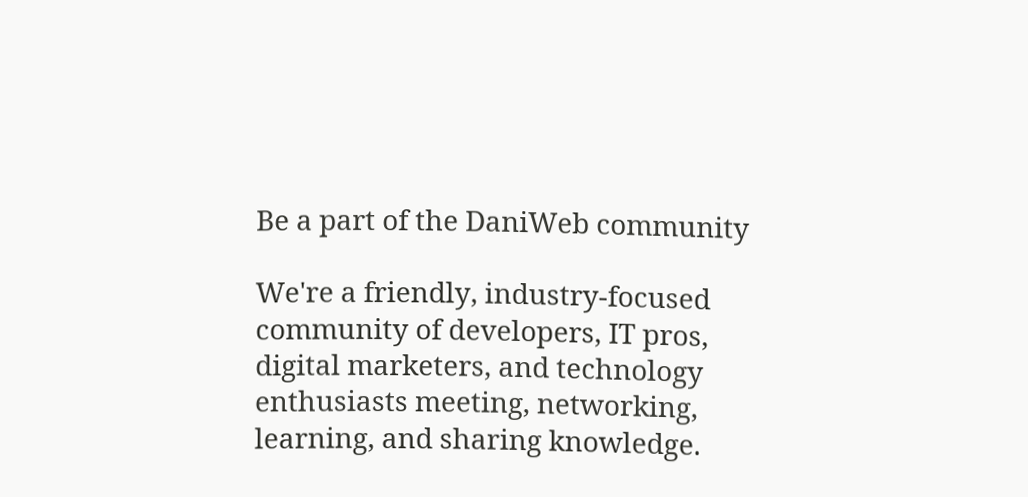Be a part of the DaniWeb community

We're a friendly, industry-focused community of developers, IT pros, digital marketers, and technology enthusiasts meeting, networking, learning, and sharing knowledge.